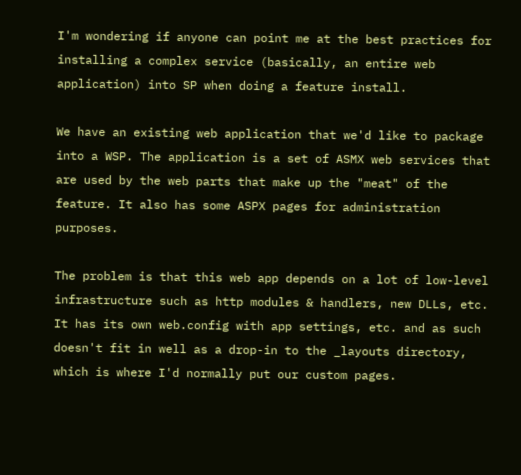I'm wondering if anyone can point me at the best practices for installing a complex service (basically, an entire web application) into SP when doing a feature install.

We have an existing web application that we'd like to package into a WSP. The application is a set of ASMX web services that are used by the web parts that make up the "meat" of the feature. It also has some ASPX pages for administration purposes.

The problem is that this web app depends on a lot of low-level infrastructure such as http modules & handlers, new DLLs, etc. It has its own web.config with app settings, etc. and as such doesn't fit in well as a drop-in to the _layouts directory, which is where I'd normally put our custom pages.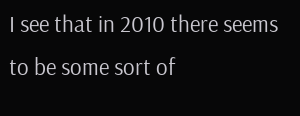I see that in 2010 there seems to be some sort of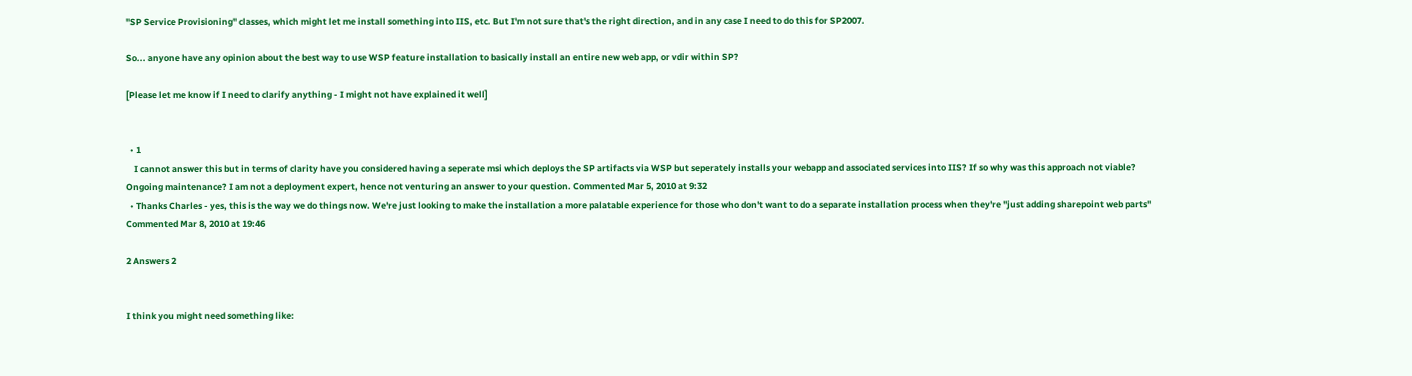"SP Service Provisioning" classes, which might let me install something into IIS, etc. But I'm not sure that's the right direction, and in any case I need to do this for SP2007.

So... anyone have any opinion about the best way to use WSP feature installation to basically install an entire new web app, or vdir within SP?

[Please let me know if I need to clarify anything - I might not have explained it well]


  • 1
    I cannot answer this but in terms of clarity have you considered having a seperate msi which deploys the SP artifacts via WSP but seperately installs your webapp and associated services into IIS? If so why was this approach not viable? Ongoing maintenance? I am not a deployment expert, hence not venturing an answer to your question. Commented Mar 5, 2010 at 9:32
  • Thanks Charles - yes, this is the way we do things now. We're just looking to make the installation a more palatable experience for those who don't want to do a separate installation process when they're "just adding sharepoint web parts" Commented Mar 8, 2010 at 19:46

2 Answers 2


I think you might need something like: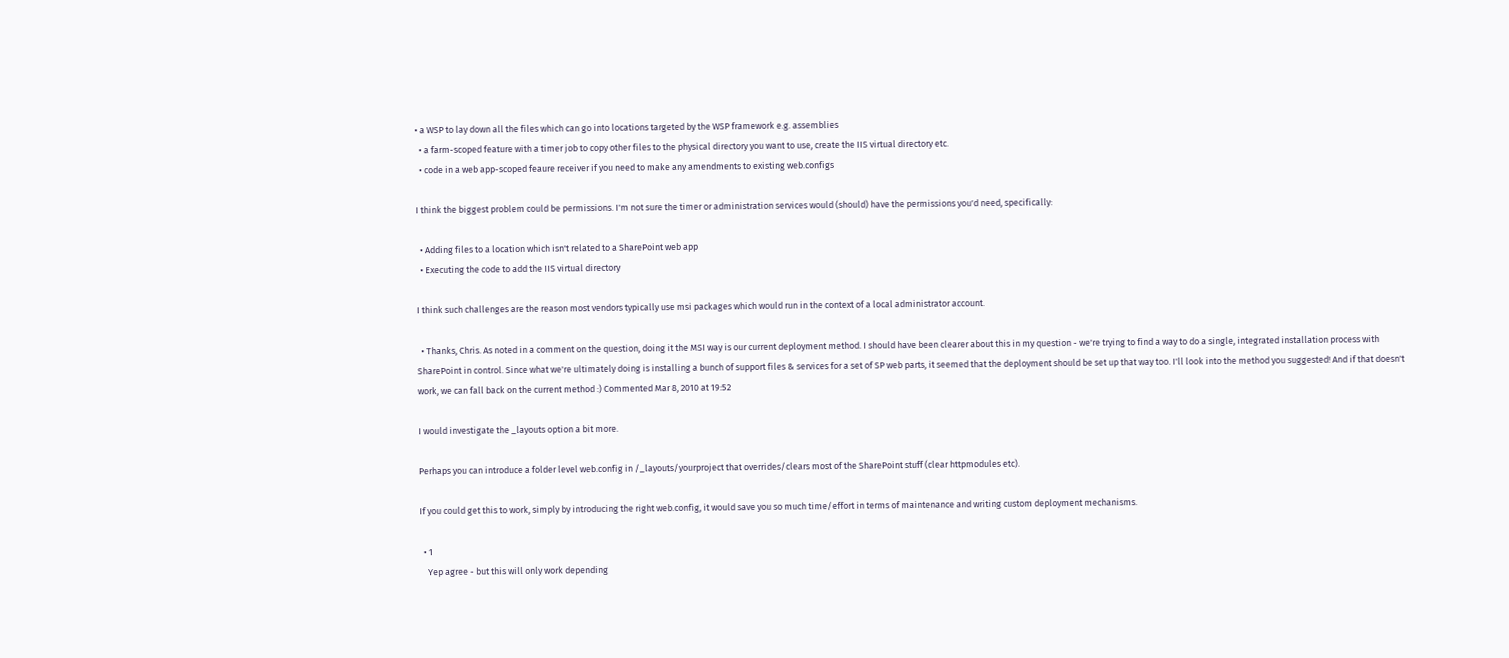• a WSP to lay down all the files which can go into locations targeted by the WSP framework e.g. assemblies
  • a farm-scoped feature with a timer job to copy other files to the physical directory you want to use, create the IIS virtual directory etc.
  • code in a web app-scoped feaure receiver if you need to make any amendments to existing web.configs

I think the biggest problem could be permissions. I'm not sure the timer or administration services would (should) have the permissions you'd need, specifically:

  • Adding files to a location which isn't related to a SharePoint web app
  • Executing the code to add the IIS virtual directory

I think such challenges are the reason most vendors typically use msi packages which would run in the context of a local administrator account.

  • Thanks, Chris. As noted in a comment on the question, doing it the MSI way is our current deployment method. I should have been clearer about this in my question - we're trying to find a way to do a single, integrated installation process with SharePoint in control. Since what we're ultimately doing is installing a bunch of support files & services for a set of SP web parts, it seemed that the deployment should be set up that way too. I'll look into the method you suggested! And if that doesn't work, we can fall back on the current method :) Commented Mar 8, 2010 at 19:52

I would investigate the _layouts option a bit more.

Perhaps you can introduce a folder level web.config in /_layouts/yourproject that overrides/clears most of the SharePoint stuff (clear httpmodules etc).

If you could get this to work, simply by introducing the right web.config, it would save you so much time/effort in terms of maintenance and writing custom deployment mechanisms.

  • 1
    Yep agree - but this will only work depending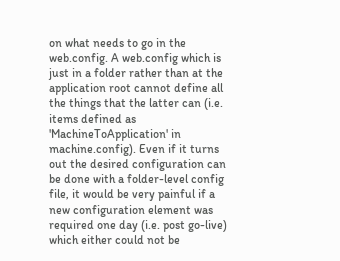on what needs to go in the web.config. A web.config which is just in a folder rather than at the application root cannot define all the things that the latter can (i.e. items defined as 'MachineToApplication' in machine.config). Even if it turns out the desired configuration can be done with a folder-level config file, it would be very painful if a new configuration element was required one day (i.e. post go-live) which either could not be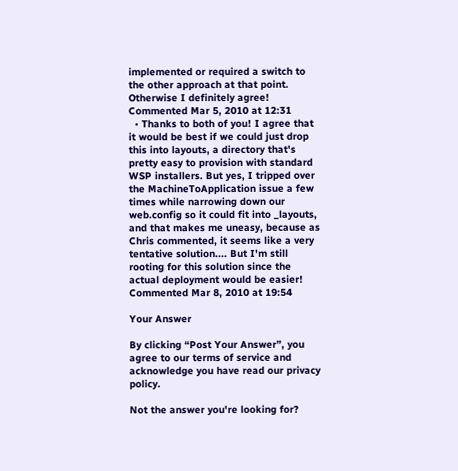implemented or required a switch to the other approach at that point. Otherwise I definitely agree! Commented Mar 5, 2010 at 12:31
  • Thanks to both of you! I agree that it would be best if we could just drop this into layouts, a directory that's pretty easy to provision with standard WSP installers. But yes, I tripped over the MachineToApplication issue a few times while narrowing down our web.config so it could fit into _layouts, and that makes me uneasy, because as Chris commented, it seems like a very tentative solution.... But I'm still rooting for this solution since the actual deployment would be easier! Commented Mar 8, 2010 at 19:54

Your Answer

By clicking “Post Your Answer”, you agree to our terms of service and acknowledge you have read our privacy policy.

Not the answer you're looking for?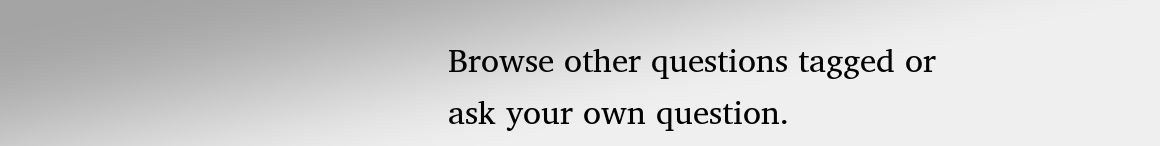Browse other questions tagged or ask your own question.